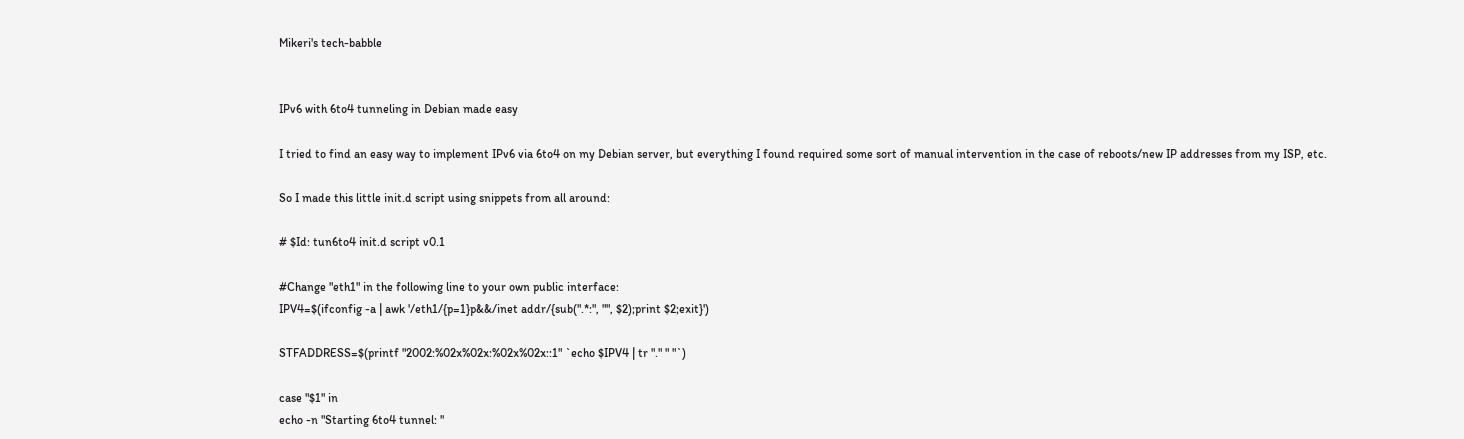Mikeri's tech-babble


IPv6 with 6to4 tunneling in Debian made easy

I tried to find an easy way to implement IPv6 via 6to4 on my Debian server, but everything I found required some sort of manual intervention in the case of reboots/new IP addresses from my ISP, etc.

So I made this little init.d script using snippets from all around:

# $Id: tun6to4 init.d script v0.1

#Change "eth1" in the following line to your own public interface:
IPV4=$(ifconfig -a | awk '/eth1/{p=1}p&&/inet addr/{sub(".*:", "", $2);print $2;exit}')

STFADDRESS=$(printf "2002:%02x%02x:%02x%02x::1" `echo $IPV4 | tr "." " "`)

case "$1" in
echo -n "Starting 6to4 tunnel: "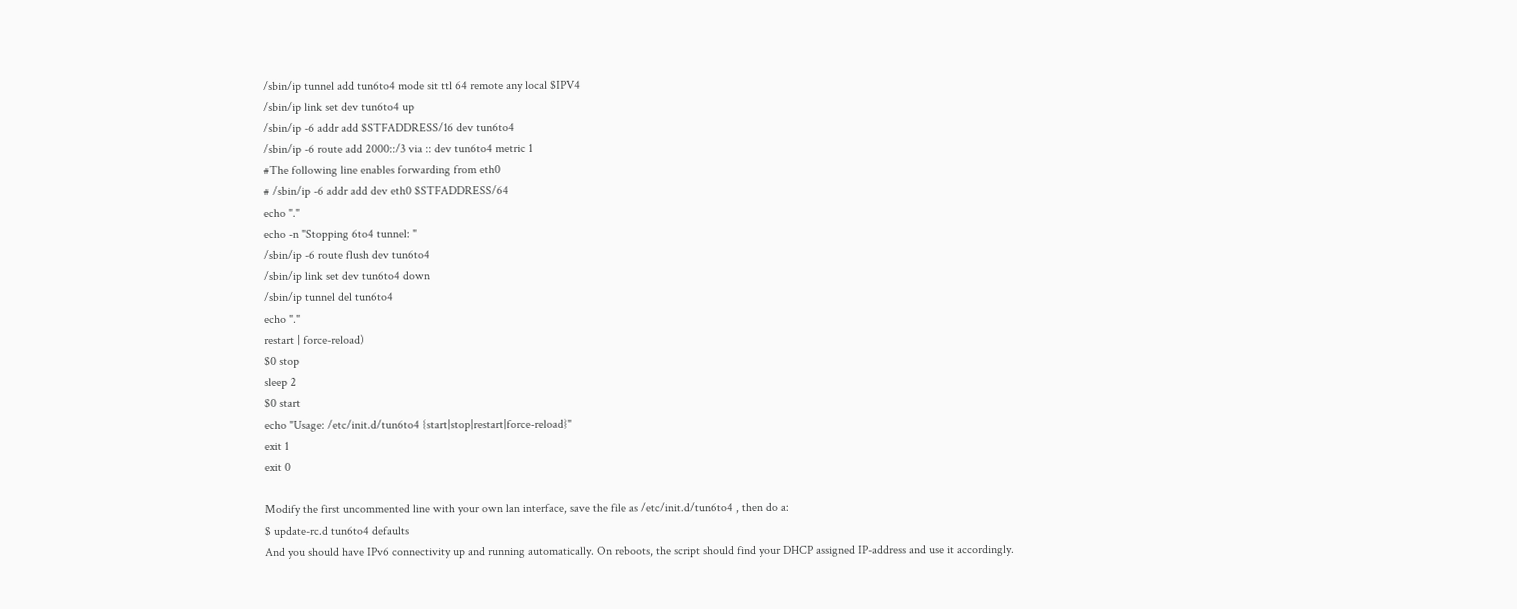/sbin/ip tunnel add tun6to4 mode sit ttl 64 remote any local $IPV4
/sbin/ip link set dev tun6to4 up
/sbin/ip -6 addr add $STFADDRESS/16 dev tun6to4
/sbin/ip -6 route add 2000::/3 via :: dev tun6to4 metric 1
#The following line enables forwarding from eth0
# /sbin/ip -6 addr add dev eth0 $STFADDRESS/64
echo "."
echo -n "Stopping 6to4 tunnel: "
/sbin/ip -6 route flush dev tun6to4
/sbin/ip link set dev tun6to4 down
/sbin/ip tunnel del tun6to4
echo "."
restart | force-reload)
$0 stop
sleep 2
$0 start
echo "Usage: /etc/init.d/tun6to4 {start|stop|restart|force-reload}"
exit 1
exit 0

Modify the first uncommented line with your own lan interface, save the file as /etc/init.d/tun6to4 , then do a:
$ update-rc.d tun6to4 defaults
And you should have IPv6 connectivity up and running automatically. On reboots, the script should find your DHCP assigned IP-address and use it accordingly.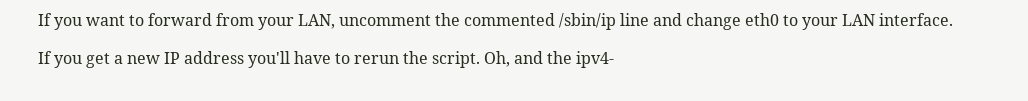If you want to forward from your LAN, uncomment the commented /sbin/ip line and change eth0 to your LAN interface.

If you get a new IP address you'll have to rerun the script. Oh, and the ipv4-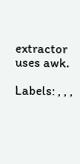extractor uses awk.

Labels: , , ,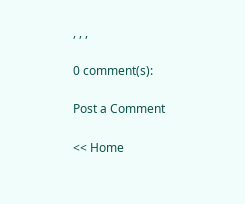, , ,

0 comment(s):

Post a Comment

<< Home